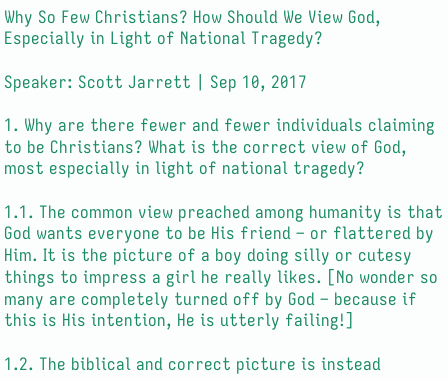Why So Few Christians? How Should We View God, Especially in Light of National Tragedy?

Speaker: Scott Jarrett | Sep 10, 2017

1. Why are there fewer and fewer individuals claiming to be Christians? What is the correct view of God, most especially in light of national tragedy?

1.1. The common view preached among humanity is that God wants everyone to be His friend – or flattered by Him. It is the picture of a boy doing silly or cutesy things to impress a girl he really likes. [No wonder so many are completely turned off by God – because if this is His intention, He is utterly failing!]

1.2. The biblical and correct picture is instead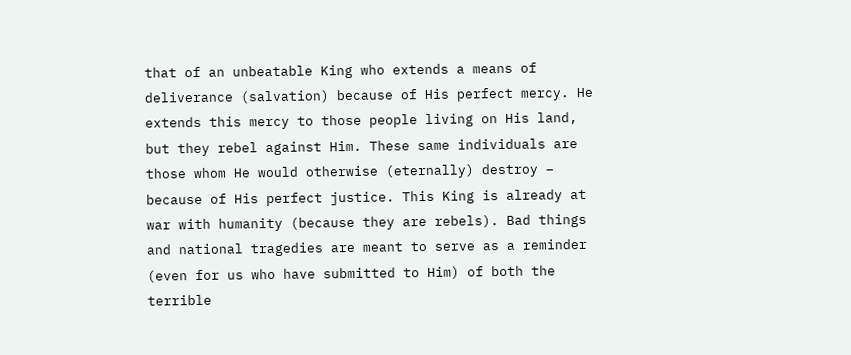that of an unbeatable King who extends a means of deliverance (salvation) because of His perfect mercy. He extends this mercy to those people living on His land, but they rebel against Him. These same individuals are those whom He would otherwise (eternally) destroy – because of His perfect justice. This King is already at war with humanity (because they are rebels). Bad things and national tragedies are meant to serve as a reminder (even for us who have submitted to Him) of both the terrible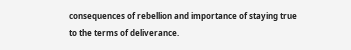consequences of rebellion and importance of staying true to the terms of deliverance.